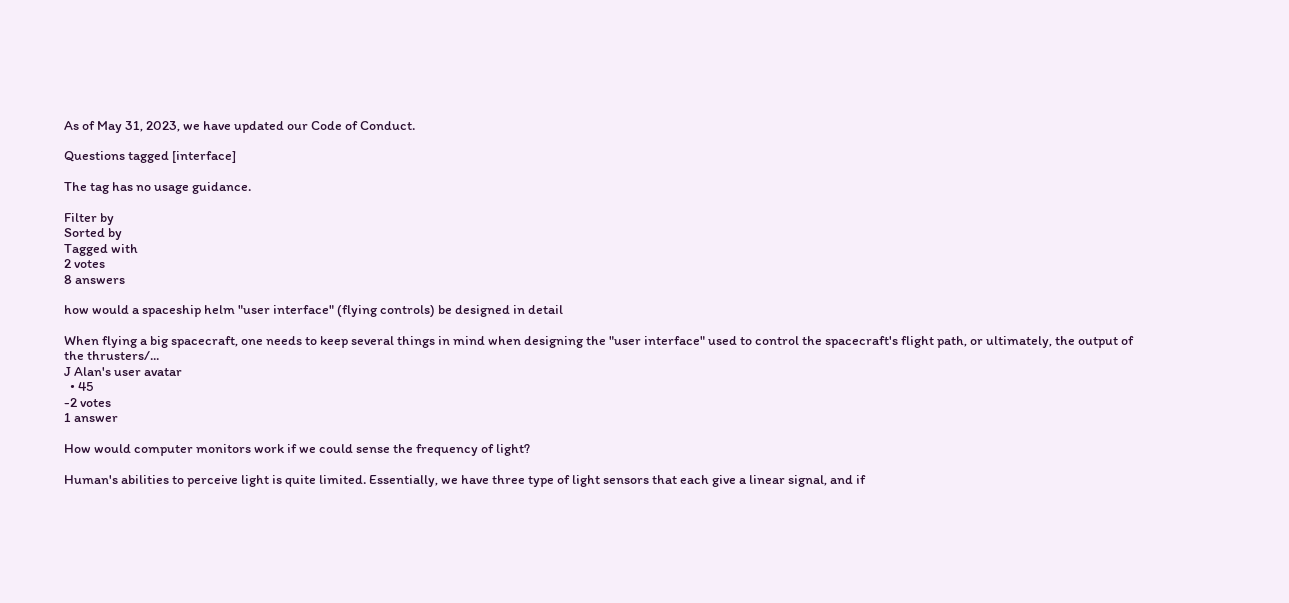As of May 31, 2023, we have updated our Code of Conduct.

Questions tagged [interface]

The tag has no usage guidance.

Filter by
Sorted by
Tagged with
2 votes
8 answers

how would a spaceship helm "user interface" (flying controls) be designed in detail

When flying a big spacecraft, one needs to keep several things in mind when designing the "user interface" used to control the spacecraft's flight path, or ultimately, the output of the thrusters/...
J Alan's user avatar
  • 45
-2 votes
1 answer

How would computer monitors work if we could sense the frequency of light?

Human's abilities to perceive light is quite limited. Essentially, we have three type of light sensors that each give a linear signal, and if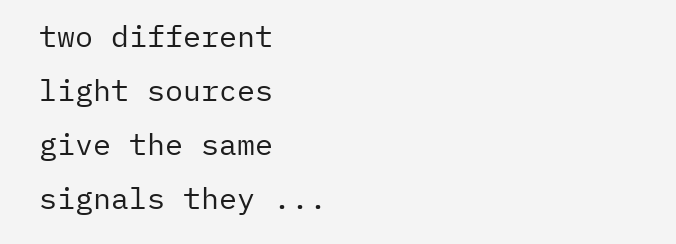two different light sources give the same signals they ...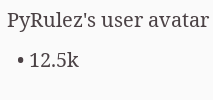PyRulez's user avatar
  • 12.5k